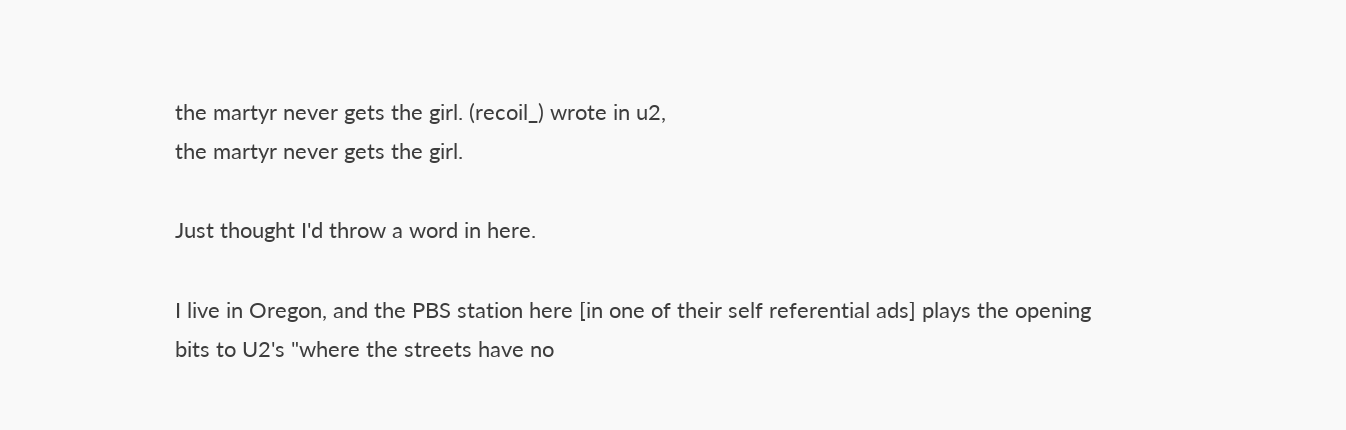the martyr never gets the girl. (recoil_) wrote in u2,
the martyr never gets the girl.

Just thought I'd throw a word in here.

I live in Oregon, and the PBS station here [in one of their self referential ads] plays the opening bits to U2's "where the streets have no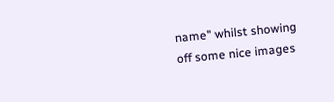name" whilst showing off some nice images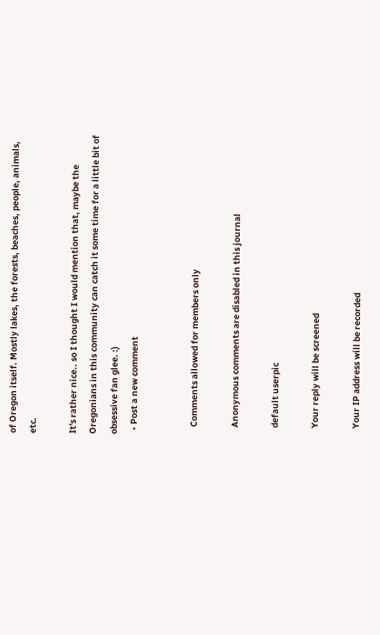of Oregon itself. Mostly lakes, the forests, beaches, people, animals, etc.

It's rather nice.. so I thought I would mention that, maybe the Oregonians in this community can catch it some time for a little bit of obsessive fan glee. :)
  • Post a new comment


    Comments allowed for members only

    Anonymous comments are disabled in this journal

    default userpic

    Your reply will be screened

    Your IP address will be recorded